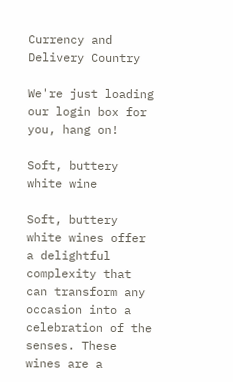Currency and Delivery Country

We're just loading our login box for you, hang on!

Soft, buttery white wine

Soft, buttery white wines offer a delightful complexity that can transform any occasion into a celebration of the senses. These wines are a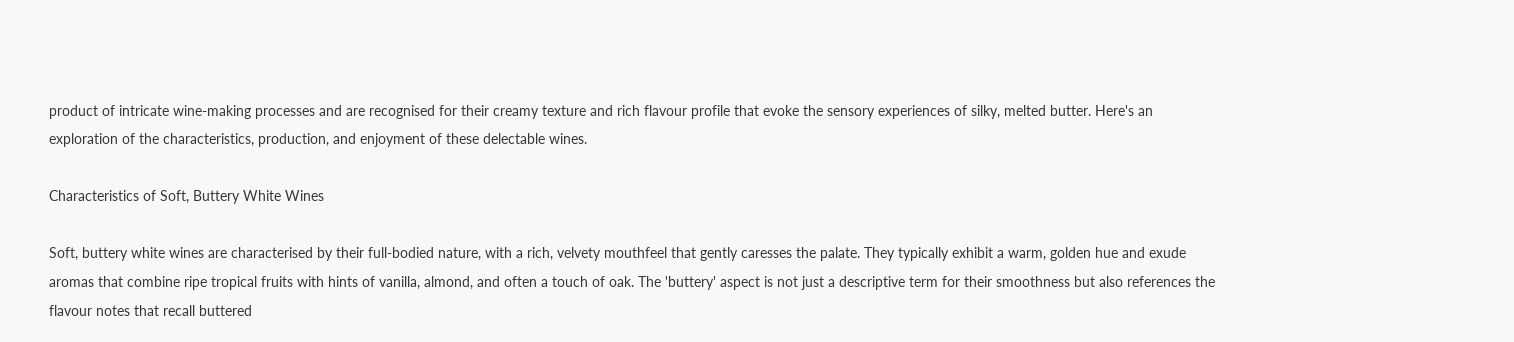product of intricate wine-making processes and are recognised for their creamy texture and rich flavour profile that evoke the sensory experiences of silky, melted butter. Here's an exploration of the characteristics, production, and enjoyment of these delectable wines.

Characteristics of Soft, Buttery White Wines

Soft, buttery white wines are characterised by their full-bodied nature, with a rich, velvety mouthfeel that gently caresses the palate. They typically exhibit a warm, golden hue and exude aromas that combine ripe tropical fruits with hints of vanilla, almond, and often a touch of oak. The 'buttery' aspect is not just a descriptive term for their smoothness but also references the flavour notes that recall buttered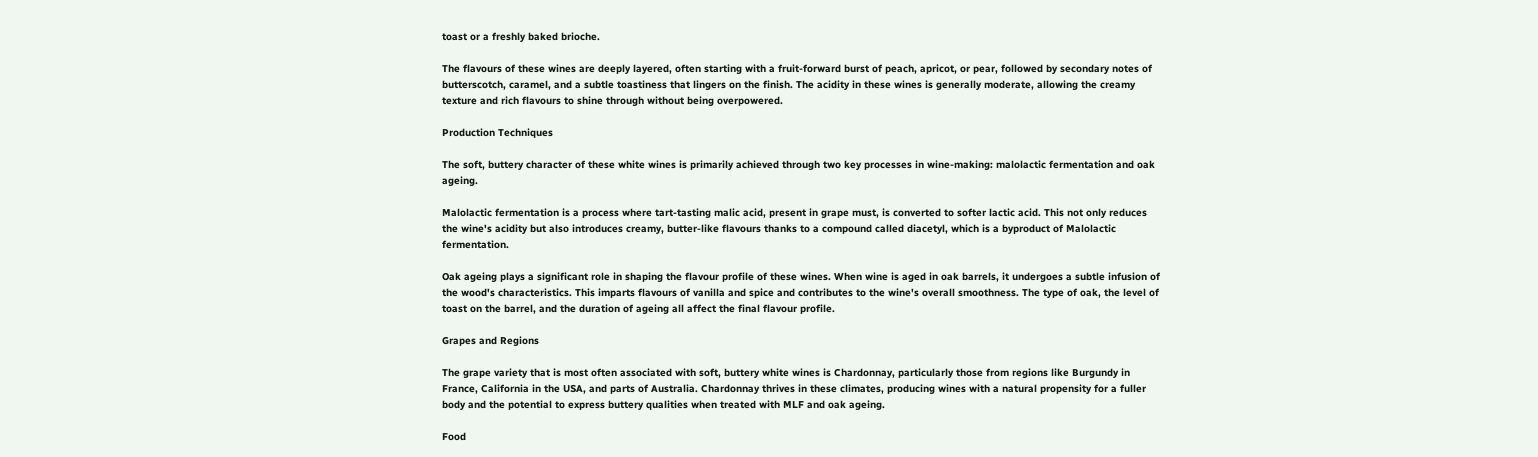toast or a freshly baked brioche.

The flavours of these wines are deeply layered, often starting with a fruit-forward burst of peach, apricot, or pear, followed by secondary notes of butterscotch, caramel, and a subtle toastiness that lingers on the finish. The acidity in these wines is generally moderate, allowing the creamy texture and rich flavours to shine through without being overpowered.

Production Techniques

The soft, buttery character of these white wines is primarily achieved through two key processes in wine-making: malolactic fermentation and oak ageing.

Malolactic fermentation is a process where tart-tasting malic acid, present in grape must, is converted to softer lactic acid. This not only reduces the wine's acidity but also introduces creamy, butter-like flavours thanks to a compound called diacetyl, which is a byproduct of Malolactic fermentation.

Oak ageing plays a significant role in shaping the flavour profile of these wines. When wine is aged in oak barrels, it undergoes a subtle infusion of the wood's characteristics. This imparts flavours of vanilla and spice and contributes to the wine's overall smoothness. The type of oak, the level of toast on the barrel, and the duration of ageing all affect the final flavour profile.

Grapes and Regions

The grape variety that is most often associated with soft, buttery white wines is Chardonnay, particularly those from regions like Burgundy in France, California in the USA, and parts of Australia. Chardonnay thrives in these climates, producing wines with a natural propensity for a fuller body and the potential to express buttery qualities when treated with MLF and oak ageing.

Food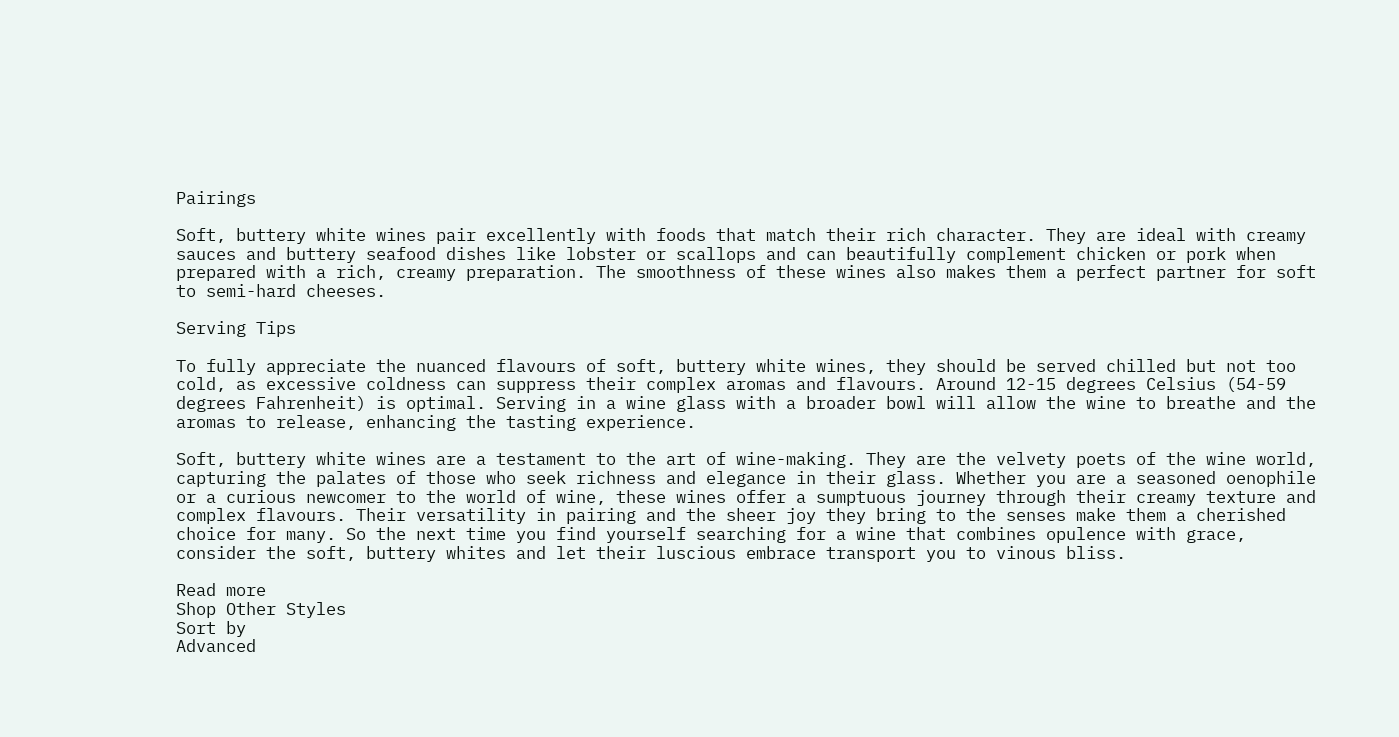Pairings

Soft, buttery white wines pair excellently with foods that match their rich character. They are ideal with creamy sauces and buttery seafood dishes like lobster or scallops and can beautifully complement chicken or pork when prepared with a rich, creamy preparation. The smoothness of these wines also makes them a perfect partner for soft to semi-hard cheeses.

Serving Tips

To fully appreciate the nuanced flavours of soft, buttery white wines, they should be served chilled but not too cold, as excessive coldness can suppress their complex aromas and flavours. Around 12-15 degrees Celsius (54-59 degrees Fahrenheit) is optimal. Serving in a wine glass with a broader bowl will allow the wine to breathe and the aromas to release, enhancing the tasting experience.

Soft, buttery white wines are a testament to the art of wine-making. They are the velvety poets of the wine world, capturing the palates of those who seek richness and elegance in their glass. Whether you are a seasoned oenophile or a curious newcomer to the world of wine, these wines offer a sumptuous journey through their creamy texture and complex flavours. Their versatility in pairing and the sheer joy they bring to the senses make them a cherished choice for many. So the next time you find yourself searching for a wine that combines opulence with grace, consider the soft, buttery whites and let their luscious embrace transport you to vinous bliss.

Read more
Shop Other Styles
Sort by
Advanced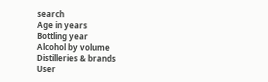search
Age in years
Bottling year
Alcohol by volume
Distilleries & brands
User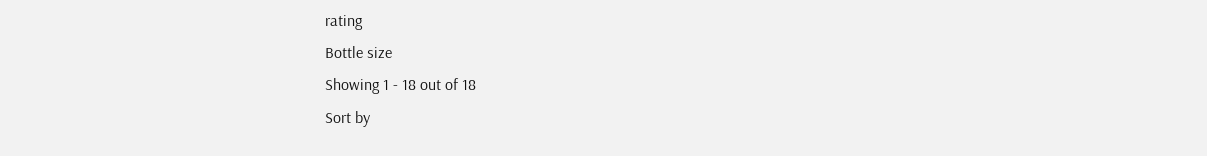rating
Bottle size
Showing 1 - 18 out of 18
Sort by